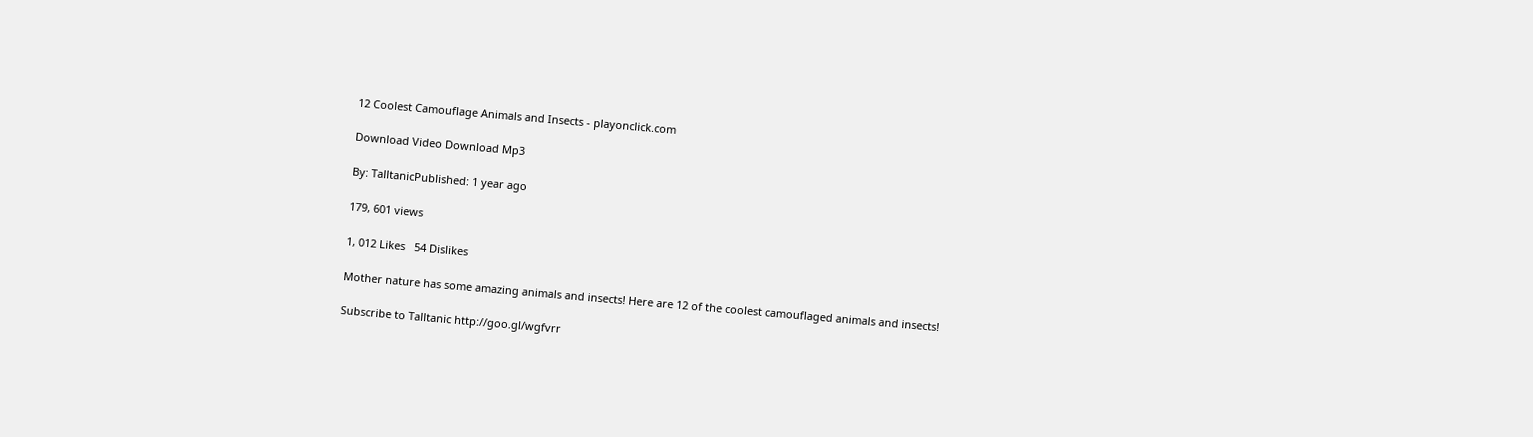12 Coolest Camouflage Animals and Insects - playonclick.com

Download Video Download Mp3

By: TalltanicPublished: 1 year ago

179, 601 views

1, 012 Likes   54 Dislikes

Mother nature has some amazing animals and insects! Here are 12 of the coolest camouflaged animals and insects!

Subscribe to Talltanic http://goo.gl/wgfvrr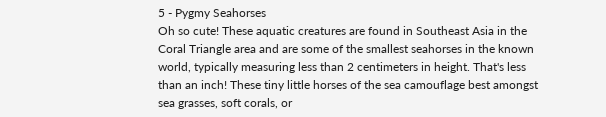5 - Pygmy Seahorses
Oh so cute! These aquatic creatures are found in Southeast Asia in the Coral Triangle area and are some of the smallest seahorses in the known world, typically measuring less than 2 centimeters in height. That's less than an inch! These tiny little horses of the sea camouflage best amongst sea grasses, soft corals, or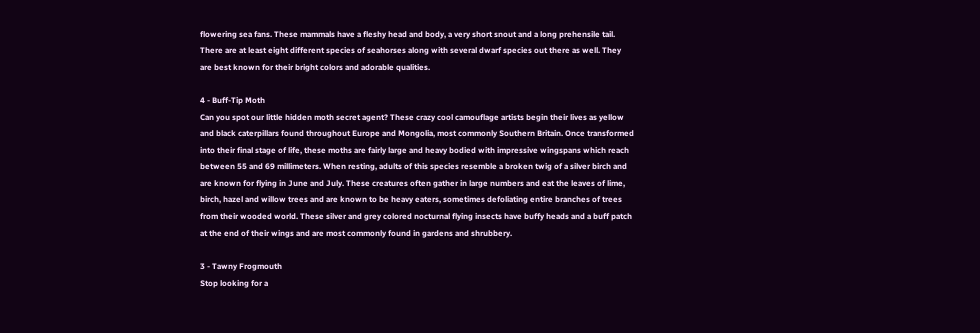flowering sea fans. These mammals have a fleshy head and body, a very short snout and a long prehensile tail. There are at least eight different species of seahorses along with several dwarf species out there as well. They are best known for their bright colors and adorable qualities.

4 - Buff-Tip Moth
Can you spot our little hidden moth secret agent? These crazy cool camouflage artists begin their lives as yellow and black caterpillars found throughout Europe and Mongolia, most commonly Southern Britain. Once transformed into their final stage of life, these moths are fairly large and heavy bodied with impressive wingspans which reach between 55 and 69 millimeters. When resting, adults of this species resemble a broken twig of a silver birch and are known for flying in June and July. These creatures often gather in large numbers and eat the leaves of lime, birch, hazel and willow trees and are known to be heavy eaters, sometimes defoliating entire branches of trees from their wooded world. These silver and grey colored nocturnal flying insects have buffy heads and a buff patch at the end of their wings and are most commonly found in gardens and shrubbery.

3 - Tawny Frogmouth
Stop looking for a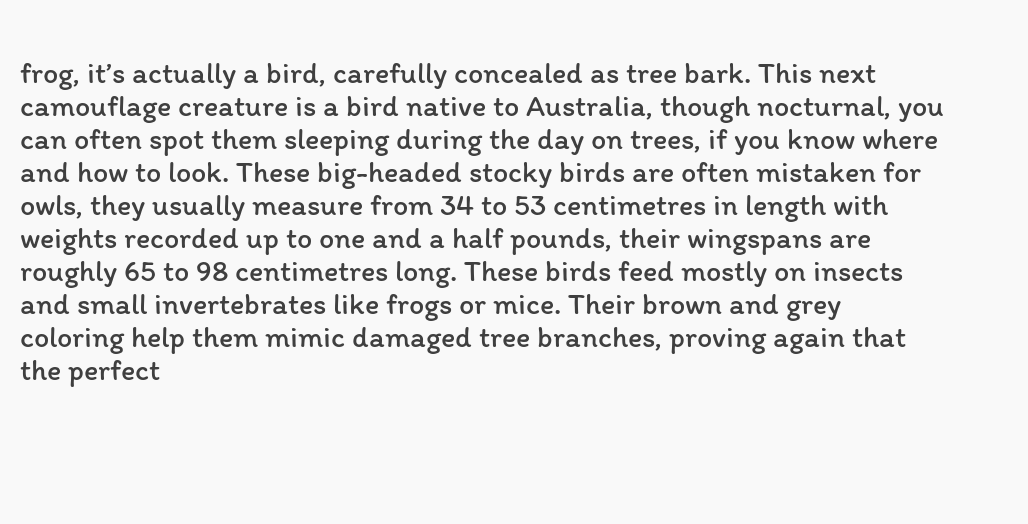frog, it’s actually a bird, carefully concealed as tree bark. This next camouflage creature is a bird native to Australia, though nocturnal, you can often spot them sleeping during the day on trees, if you know where and how to look. These big-headed stocky birds are often mistaken for owls, they usually measure from 34 to 53 centimetres in length with weights recorded up to one and a half pounds, their wingspans are roughly 65 to 98 centimetres long. These birds feed mostly on insects and small invertebrates like frogs or mice. Their brown and grey coloring help them mimic damaged tree branches, proving again that the perfect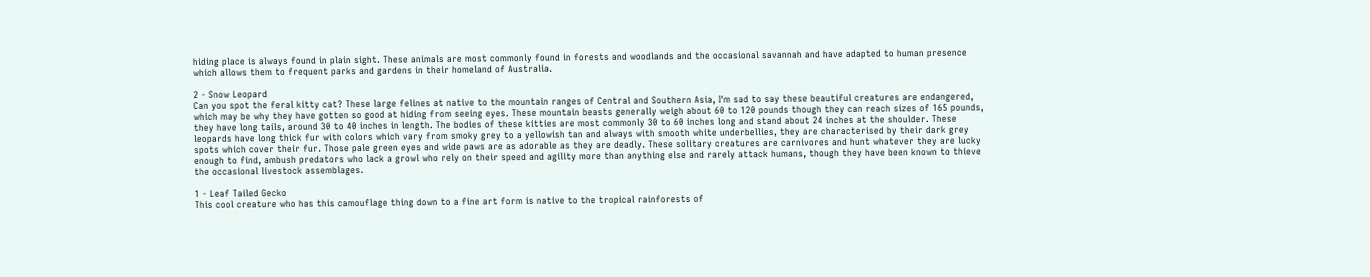hiding place is always found in plain sight. These animals are most commonly found in forests and woodlands and the occasional savannah and have adapted to human presence which allows them to frequent parks and gardens in their homeland of Australia.

2 - Snow Leopard
Can you spot the feral kitty cat? These large felines at native to the mountain ranges of Central and Southern Asia, I'm sad to say these beautiful creatures are endangered, which may be why they have gotten so good at hiding from seeing eyes. These mountain beasts generally weigh about 60 to 120 pounds though they can reach sizes of 165 pounds, they have long tails, around 30 to 40 inches in length. The bodies of these kitties are most commonly 30 to 60 inches long and stand about 24 inches at the shoulder. These leopards have long thick fur with colors which vary from smoky grey to a yellowish tan and always with smooth white underbellies, they are characterised by their dark grey spots which cover their fur. Those pale green eyes and wide paws are as adorable as they are deadly. These solitary creatures are carnivores and hunt whatever they are lucky enough to find, ambush predators who lack a growl who rely on their speed and agility more than anything else and rarely attack humans, though they have been known to thieve the occasional livestock assemblages.

1 - Leaf Tailed Gecko
This cool creature who has this camouflage thing down to a fine art form is native to the tropical rainforests of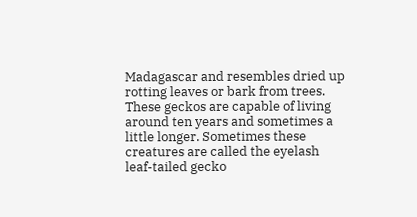Madagascar and resembles dried up rotting leaves or bark from trees. These geckos are capable of living around ten years and sometimes a little longer. Sometimes these creatures are called the eyelash leaf-tailed gecko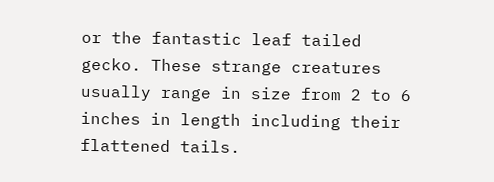or the fantastic leaf tailed gecko. These strange creatures usually range in size from 2 to 6 inches in length including their flattened tails.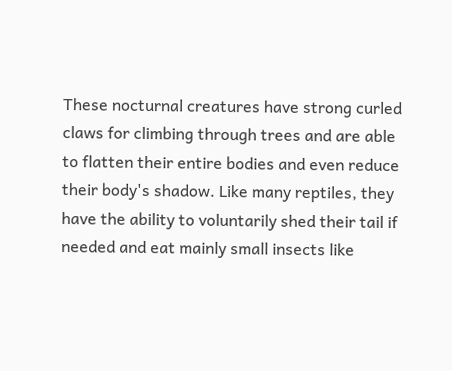These nocturnal creatures have strong curled claws for climbing through trees and are able to flatten their entire bodies and even reduce their body's shadow. Like many reptiles, they have the ability to voluntarily shed their tail if needed and eat mainly small insects like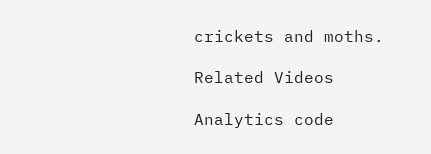crickets and moths.

Related Videos

Analytics code